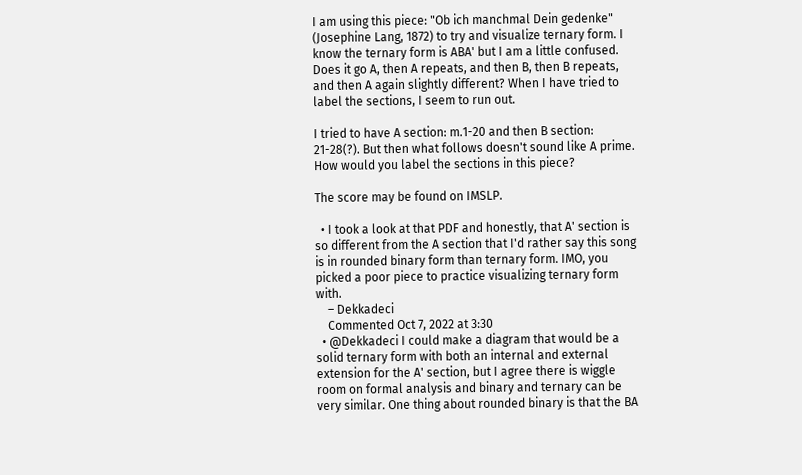I am using this piece: "Ob ich manchmal Dein gedenke" (Josephine Lang, 1872) to try and visualize ternary form. I know the ternary form is ABA' but I am a little confused. Does it go A, then A repeats, and then B, then B repeats, and then A again slightly different? When I have tried to label the sections, I seem to run out.

I tried to have A section: m.1-20 and then B section: 21-28(?). But then what follows doesn't sound like A prime. How would you label the sections in this piece?

The score may be found on IMSLP.

  • I took a look at that PDF and honestly, that A' section is so different from the A section that I'd rather say this song is in rounded binary form than ternary form. IMO, you picked a poor piece to practice visualizing ternary form with.
    – Dekkadeci
    Commented Oct 7, 2022 at 3:30
  • @Dekkadeci I could make a diagram that would be a solid ternary form with both an internal and external extension for the A' section, but I agree there is wiggle room on formal analysis and binary and ternary can be very similar. One thing about rounded binary is that the BA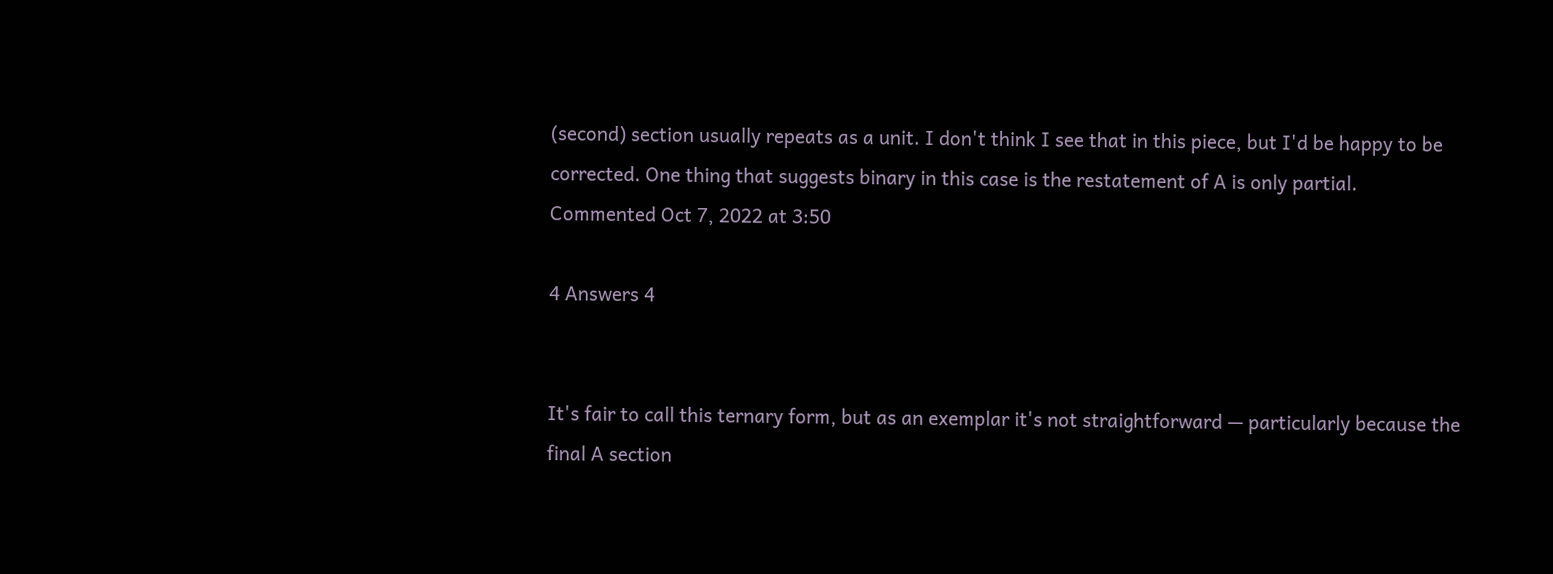(second) section usually repeats as a unit. I don't think I see that in this piece, but I'd be happy to be corrected. One thing that suggests binary in this case is the restatement of A is only partial. Commented Oct 7, 2022 at 3:50

4 Answers 4


It's fair to call this ternary form, but as an exemplar it's not straightforward — particularly because the final A section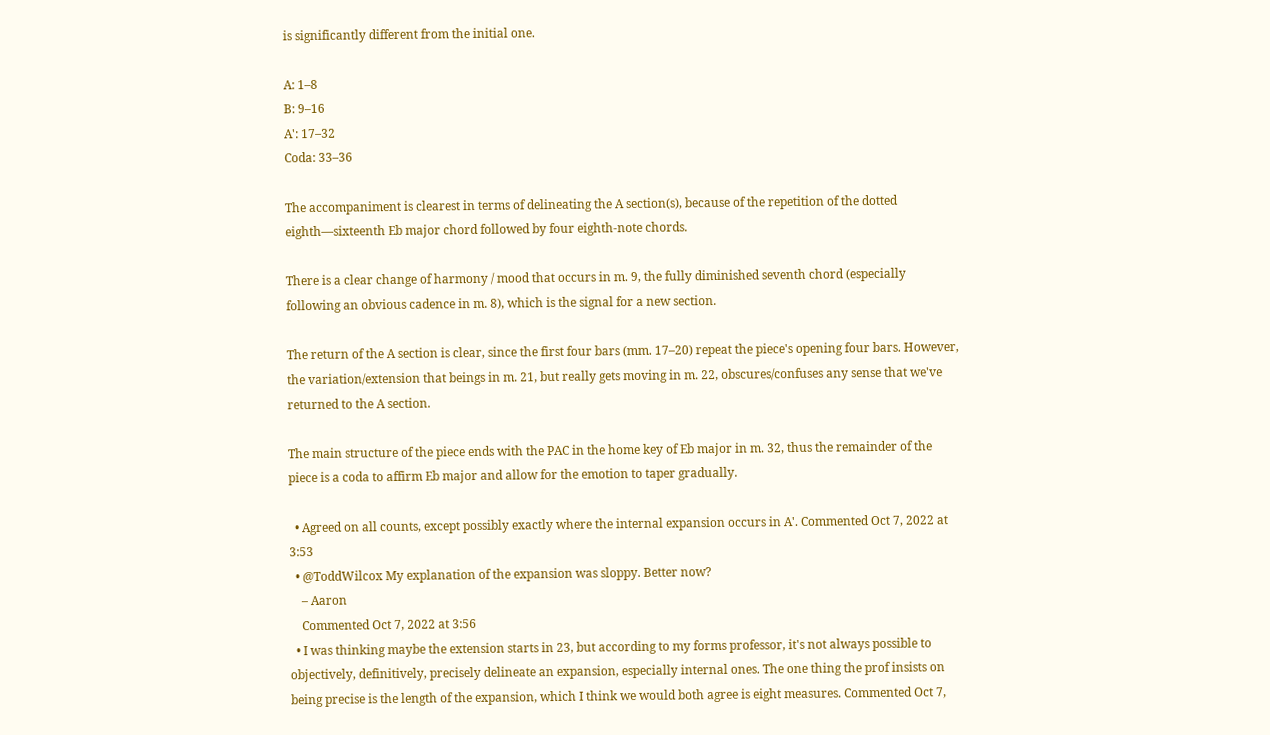is significantly different from the initial one.

A: 1–8
B: 9–16
A': 17–32
Coda: 33–36

The accompaniment is clearest in terms of delineating the A section(s), because of the repetition of the dotted eighth—sixteenth Eb major chord followed by four eighth-note chords.

There is a clear change of harmony / mood that occurs in m. 9, the fully diminished seventh chord (especially following an obvious cadence in m. 8), which is the signal for a new section.

The return of the A section is clear, since the first four bars (mm. 17–20) repeat the piece's opening four bars. However, the variation/extension that beings in m. 21, but really gets moving in m. 22, obscures/confuses any sense that we've returned to the A section.

The main structure of the piece ends with the PAC in the home key of Eb major in m. 32, thus the remainder of the piece is a coda to affirm Eb major and allow for the emotion to taper gradually.

  • Agreed on all counts, except possibly exactly where the internal expansion occurs in A'. Commented Oct 7, 2022 at 3:53
  • @ToddWilcox My explanation of the expansion was sloppy. Better now?
    – Aaron
    Commented Oct 7, 2022 at 3:56
  • I was thinking maybe the extension starts in 23, but according to my forms professor, it's not always possible to objectively, definitively, precisely delineate an expansion, especially internal ones. The one thing the prof insists on being precise is the length of the expansion, which I think we would both agree is eight measures. Commented Oct 7,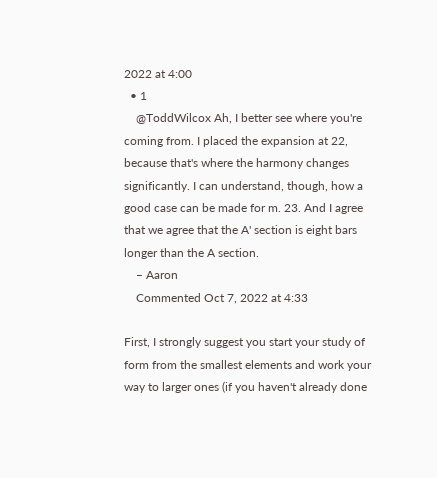2022 at 4:00
  • 1
    @ToddWilcox Ah, I better see where you're coming from. I placed the expansion at 22, because that's where the harmony changes significantly. I can understand, though, how a good case can be made for m. 23. And I agree that we agree that the A' section is eight bars longer than the A section.
    – Aaron
    Commented Oct 7, 2022 at 4:33

First, I strongly suggest you start your study of form from the smallest elements and work your way to larger ones (if you haven't already done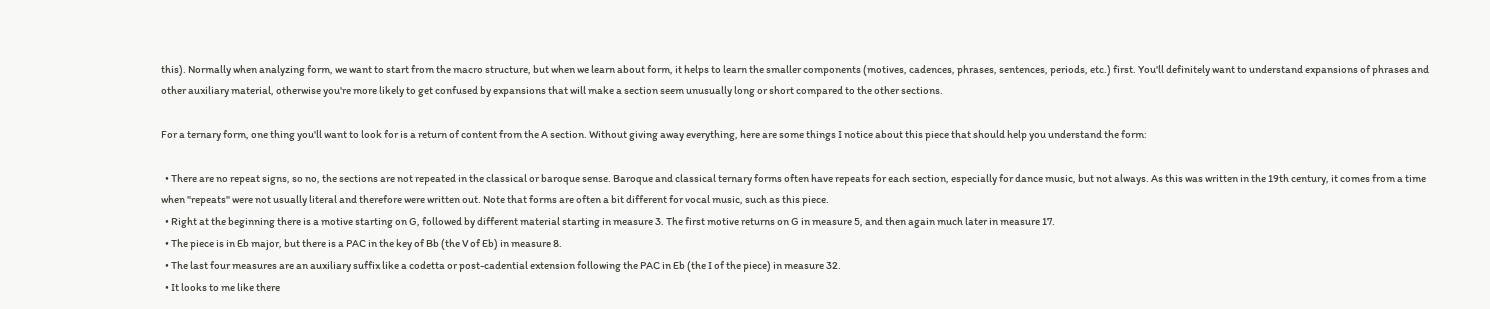this). Normally when analyzing form, we want to start from the macro structure, but when we learn about form, it helps to learn the smaller components (motives, cadences, phrases, sentences, periods, etc.) first. You'll definitely want to understand expansions of phrases and other auxiliary material, otherwise you're more likely to get confused by expansions that will make a section seem unusually long or short compared to the other sections.

For a ternary form, one thing you'll want to look for is a return of content from the A section. Without giving away everything, here are some things I notice about this piece that should help you understand the form:

  • There are no repeat signs, so no, the sections are not repeated in the classical or baroque sense. Baroque and classical ternary forms often have repeats for each section, especially for dance music, but not always. As this was written in the 19th century, it comes from a time when "repeats" were not usually literal and therefore were written out. Note that forms are often a bit different for vocal music, such as this piece.
  • Right at the beginning there is a motive starting on G, followed by different material starting in measure 3. The first motive returns on G in measure 5, and then again much later in measure 17.
  • The piece is in Eb major, but there is a PAC in the key of Bb (the V of Eb) in measure 8.
  • The last four measures are an auxiliary suffix like a codetta or post-cadential extension following the PAC in Eb (the I of the piece) in measure 32.
  • It looks to me like there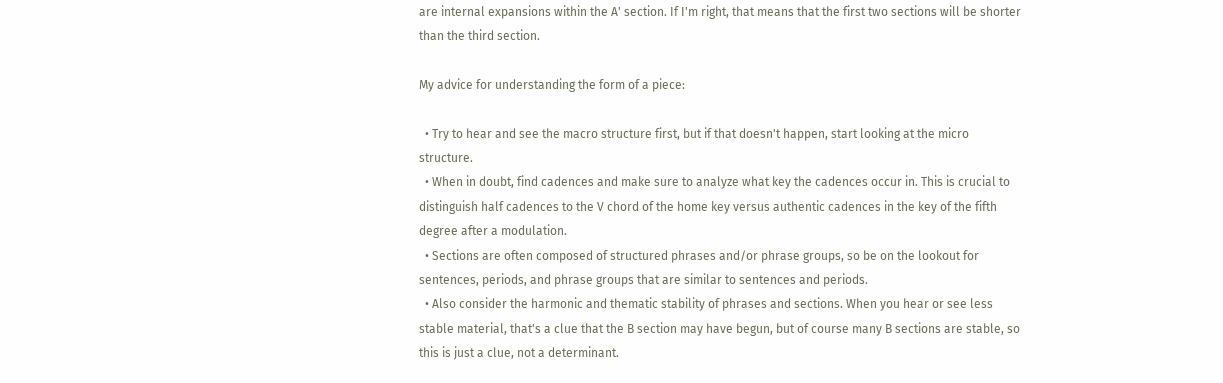are internal expansions within the A' section. If I'm right, that means that the first two sections will be shorter than the third section.

My advice for understanding the form of a piece:

  • Try to hear and see the macro structure first, but if that doesn't happen, start looking at the micro structure.
  • When in doubt, find cadences and make sure to analyze what key the cadences occur in. This is crucial to distinguish half cadences to the V chord of the home key versus authentic cadences in the key of the fifth degree after a modulation.
  • Sections are often composed of structured phrases and/or phrase groups, so be on the lookout for sentences, periods, and phrase groups that are similar to sentences and periods.
  • Also consider the harmonic and thematic stability of phrases and sections. When you hear or see less stable material, that's a clue that the B section may have begun, but of course many B sections are stable, so this is just a clue, not a determinant.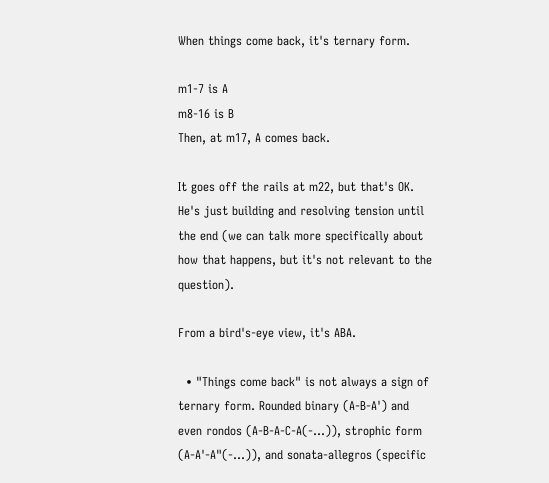When things come back, it's ternary form.

m1-7 is A
m8-16 is B
Then, at m17, A comes back.

It goes off the rails at m22, but that's OK. He's just building and resolving tension until the end (we can talk more specifically about how that happens, but it's not relevant to the question).

From a bird's-eye view, it's ABA.

  • "Things come back" is not always a sign of ternary form. Rounded binary (A-B-A') and even rondos (A-B-A-C-A(-...)), strophic form (A-A'-A"(-...)), and sonata-allegros (specific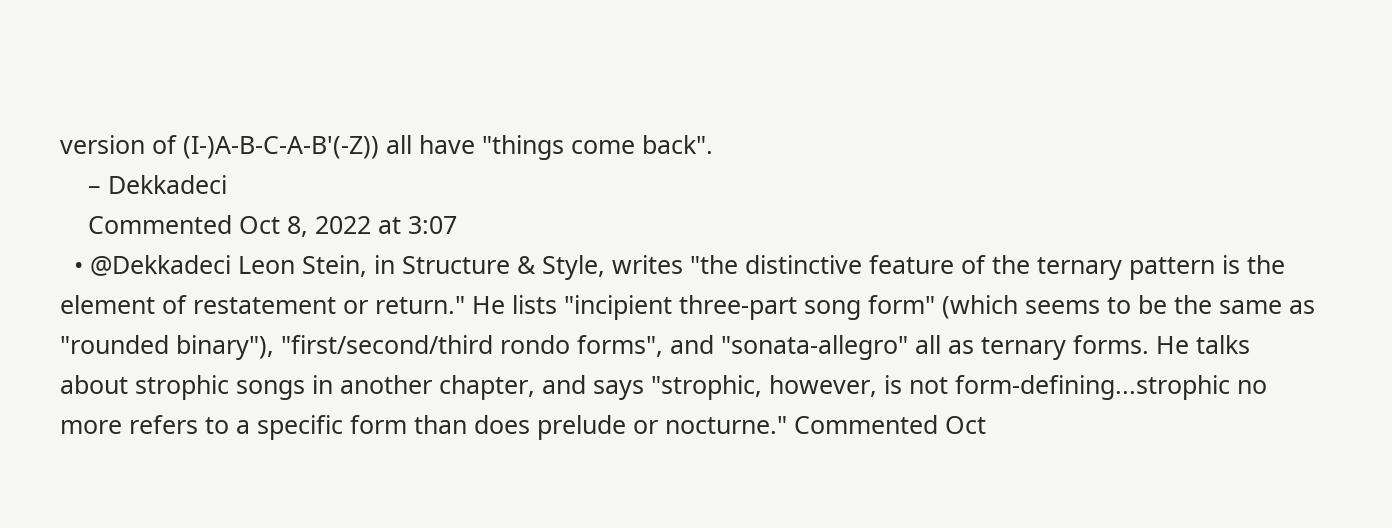version of (I-)A-B-C-A-B'(-Z)) all have "things come back".
    – Dekkadeci
    Commented Oct 8, 2022 at 3:07
  • @Dekkadeci Leon Stein, in Structure & Style, writes "the distinctive feature of the ternary pattern is the element of restatement or return." He lists "incipient three-part song form" (which seems to be the same as "rounded binary"), "first/second/third rondo forms", and "sonata-allegro" all as ternary forms. He talks about strophic songs in another chapter, and says "strophic, however, is not form-defining...strophic no more refers to a specific form than does prelude or nocturne." Commented Oct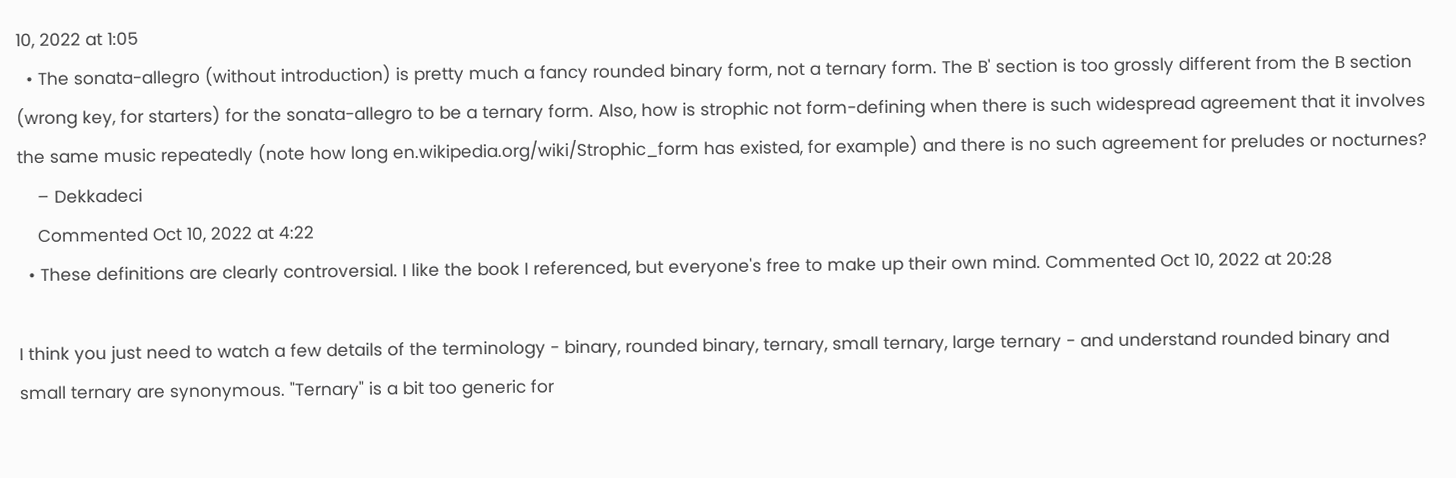10, 2022 at 1:05
  • The sonata-allegro (without introduction) is pretty much a fancy rounded binary form, not a ternary form. The B' section is too grossly different from the B section (wrong key, for starters) for the sonata-allegro to be a ternary form. Also, how is strophic not form-defining when there is such widespread agreement that it involves the same music repeatedly (note how long en.wikipedia.org/wiki/Strophic_form has existed, for example) and there is no such agreement for preludes or nocturnes?
    – Dekkadeci
    Commented Oct 10, 2022 at 4:22
  • These definitions are clearly controversial. I like the book I referenced, but everyone's free to make up their own mind. Commented Oct 10, 2022 at 20:28

I think you just need to watch a few details of the terminology - binary, rounded binary, ternary, small ternary, large ternary - and understand rounded binary and small ternary are synonymous. "Ternary" is a bit too generic for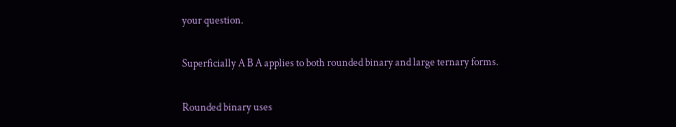your question.

Superficially A B A applies to both rounded binary and large ternary forms.

Rounded binary uses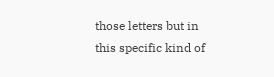those letters but in this specific kind of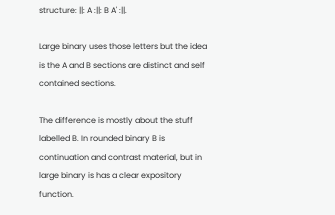structure: ||: A :||: B A' :||.

Large binary uses those letters but the idea is the A and B sections are distinct and self contained sections.

The difference is mostly about the stuff labelled B. In rounded binary B is continuation and contrast material, but in large binary is has a clear expository function.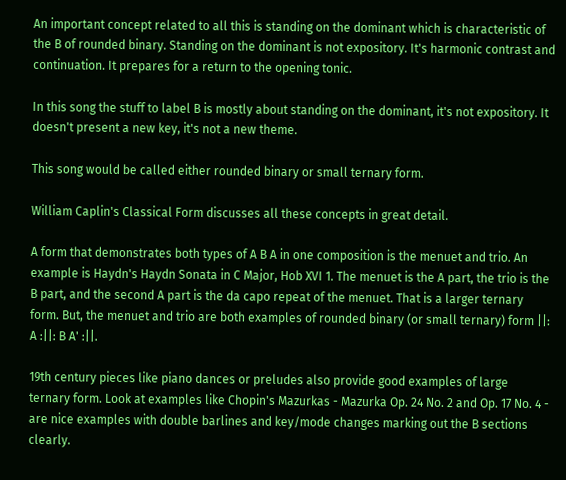An important concept related to all this is standing on the dominant which is characteristic of the B of rounded binary. Standing on the dominant is not expository. It's harmonic contrast and continuation. It prepares for a return to the opening tonic.

In this song the stuff to label B is mostly about standing on the dominant, it's not expository. It doesn't present a new key, it's not a new theme.

This song would be called either rounded binary or small ternary form.

William Caplin's Classical Form discusses all these concepts in great detail.

A form that demonstrates both types of A B A in one composition is the menuet and trio. An example is Haydn's Haydn Sonata in C Major, Hob XVI 1. The menuet is the A part, the trio is the B part, and the second A part is the da capo repeat of the menuet. That is a larger ternary form. But, the menuet and trio are both examples of rounded binary (or small ternary) form ||: A :||: B A' :||.

19th century pieces like piano dances or preludes also provide good examples of large ternary form. Look at examples like Chopin's Mazurkas - Mazurka Op. 24 No. 2 and Op. 17 No. 4 - are nice examples with double barlines and key/mode changes marking out the B sections clearly.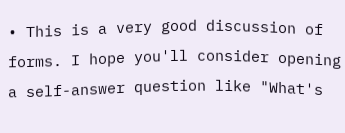• This is a very good discussion of forms. I hope you'll consider opening a self-answer question like "What's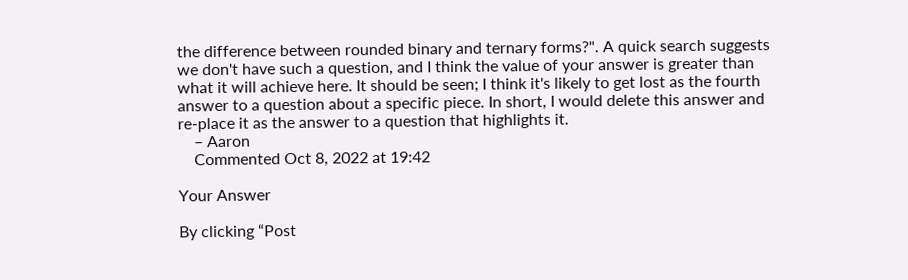the difference between rounded binary and ternary forms?". A quick search suggests we don't have such a question, and I think the value of your answer is greater than what it will achieve here. It should be seen; I think it's likely to get lost as the fourth answer to a question about a specific piece. In short, I would delete this answer and re-place it as the answer to a question that highlights it.
    – Aaron
    Commented Oct 8, 2022 at 19:42

Your Answer

By clicking “Post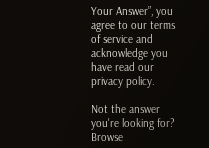Your Answer”, you agree to our terms of service and acknowledge you have read our privacy policy.

Not the answer you're looking for? Browse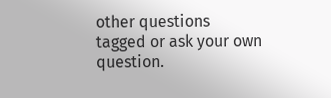other questions tagged or ask your own question.